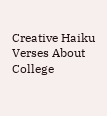Creative Haiku Verses About College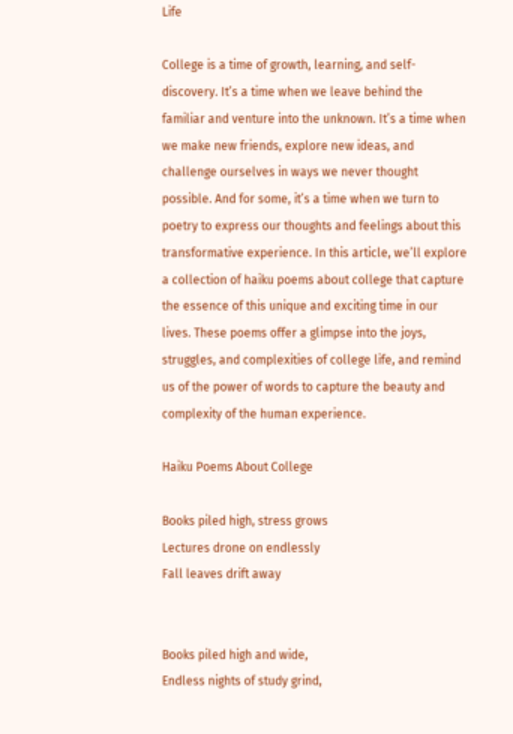Life

College is a time of growth, learning, and self-discovery. It’s a time when we leave behind the familiar and venture into the unknown. It’s a time when we make new friends, explore new ideas, and challenge ourselves in ways we never thought possible. And for some, it’s a time when we turn to poetry to express our thoughts and feelings about this transformative experience. In this article, we’ll explore a collection of haiku poems about college that capture the essence of this unique and exciting time in our lives. These poems offer a glimpse into the joys, struggles, and complexities of college life, and remind us of the power of words to capture the beauty and complexity of the human experience.

Haiku Poems About College

Books piled high, stress grows
Lectures drone on endlessly
Fall leaves drift away


Books piled high and wide,
Endless nights of study grind,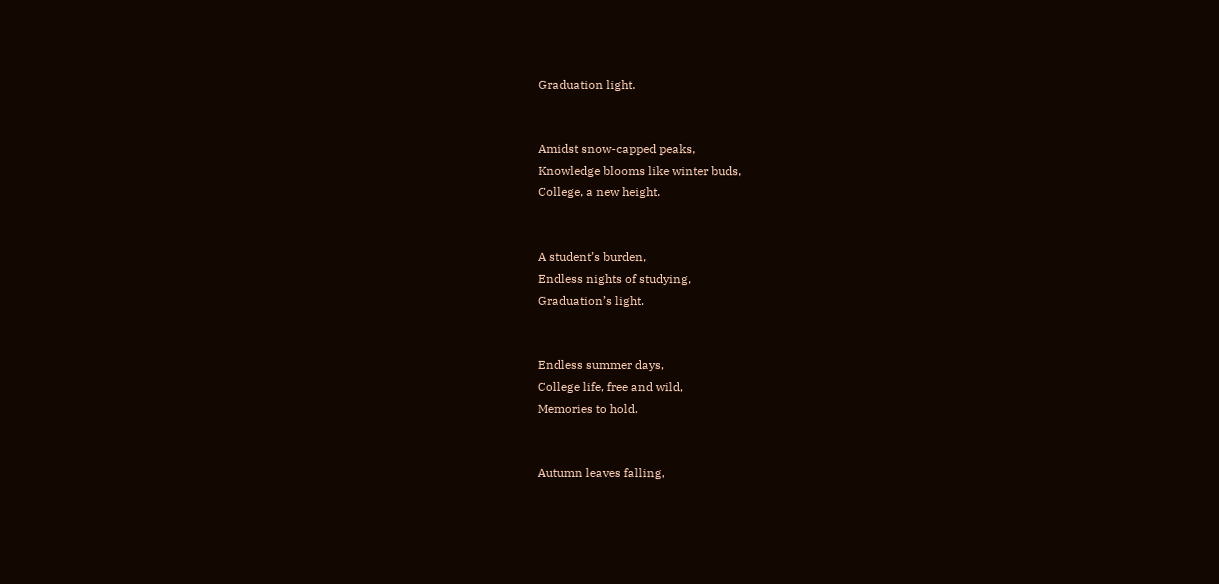Graduation light.


Amidst snow-capped peaks,
Knowledge blooms like winter buds,
College, a new height.


A student’s burden,
Endless nights of studying,
Graduation’s light.


Endless summer days,
College life, free and wild,
Memories to hold.


Autumn leaves falling,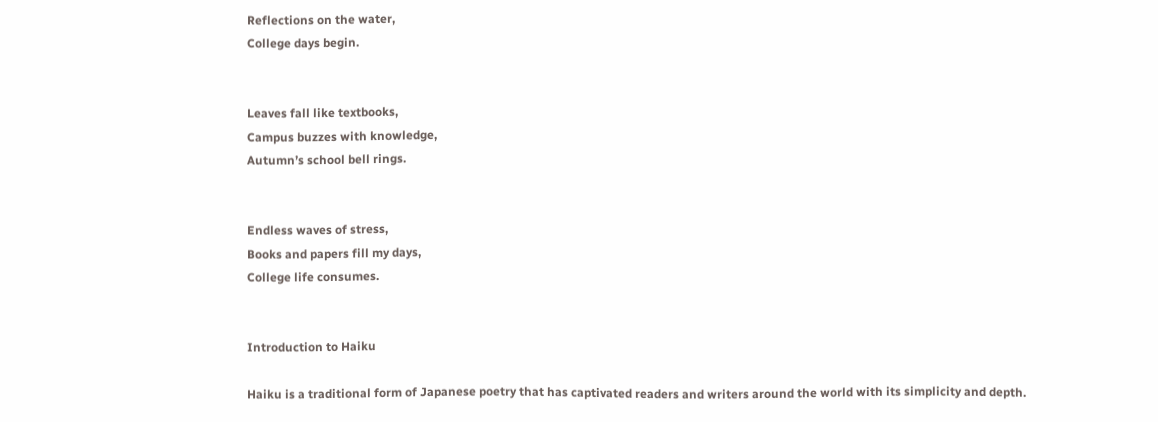Reflections on the water,
College days begin.


Leaves fall like textbooks,
Campus buzzes with knowledge,
Autumn’s school bell rings.


Endless waves of stress,
Books and papers fill my days,
College life consumes.


Introduction to Haiku

Haiku is a traditional form of Japanese poetry that has captivated readers and writers around the world with its simplicity and depth.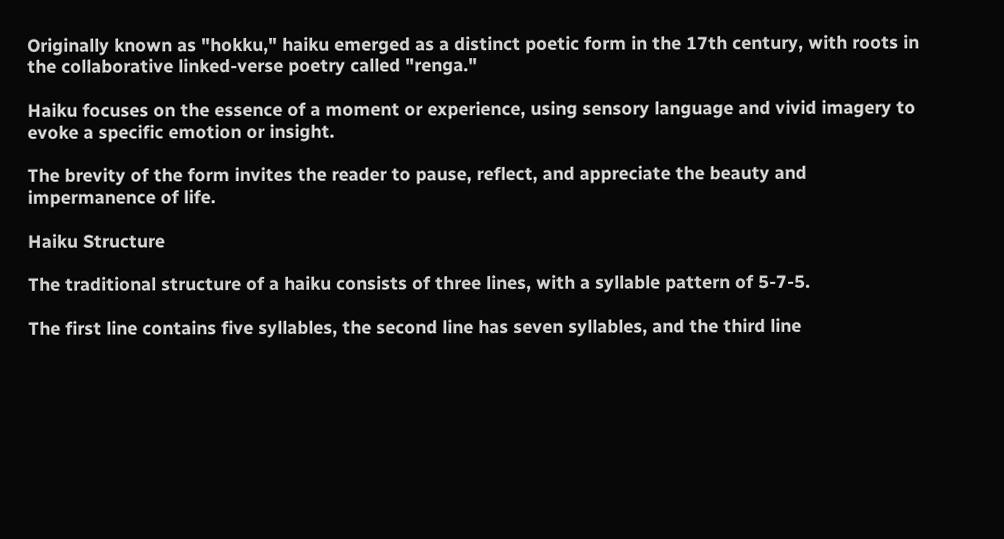Originally known as "hokku," haiku emerged as a distinct poetic form in the 17th century, with roots in the collaborative linked-verse poetry called "renga."

Haiku focuses on the essence of a moment or experience, using sensory language and vivid imagery to evoke a specific emotion or insight.

The brevity of the form invites the reader to pause, reflect, and appreciate the beauty and impermanence of life.

Haiku Structure

The traditional structure of a haiku consists of three lines, with a syllable pattern of 5-7-5.

The first line contains five syllables, the second line has seven syllables, and the third line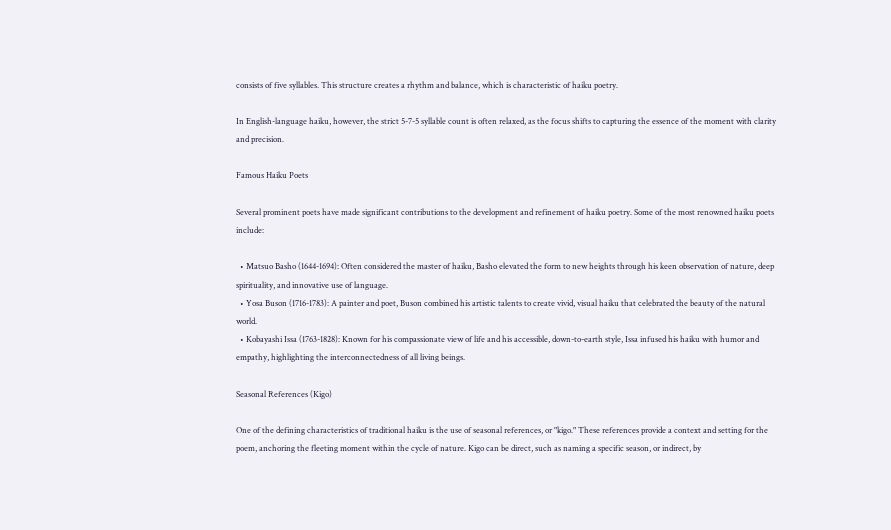consists of five syllables. This structure creates a rhythm and balance, which is characteristic of haiku poetry.

In English-language haiku, however, the strict 5-7-5 syllable count is often relaxed, as the focus shifts to capturing the essence of the moment with clarity and precision.

Famous Haiku Poets

Several prominent poets have made significant contributions to the development and refinement of haiku poetry. Some of the most renowned haiku poets include:

  • Matsuo Basho (1644-1694): Often considered the master of haiku, Basho elevated the form to new heights through his keen observation of nature, deep spirituality, and innovative use of language.
  • Yosa Buson (1716-1783): A painter and poet, Buson combined his artistic talents to create vivid, visual haiku that celebrated the beauty of the natural world.
  • Kobayashi Issa (1763-1828): Known for his compassionate view of life and his accessible, down-to-earth style, Issa infused his haiku with humor and empathy, highlighting the interconnectedness of all living beings.

Seasonal References (Kigo)

One of the defining characteristics of traditional haiku is the use of seasonal references, or "kigo." These references provide a context and setting for the poem, anchoring the fleeting moment within the cycle of nature. Kigo can be direct, such as naming a specific season, or indirect, by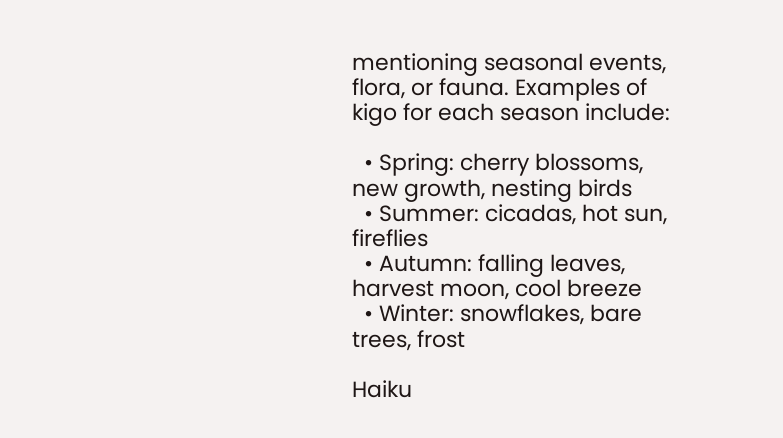mentioning seasonal events, flora, or fauna. Examples of kigo for each season include:

  • Spring: cherry blossoms, new growth, nesting birds
  • Summer: cicadas, hot sun, fireflies
  • Autumn: falling leaves, harvest moon, cool breeze
  • Winter: snowflakes, bare trees, frost

Haiku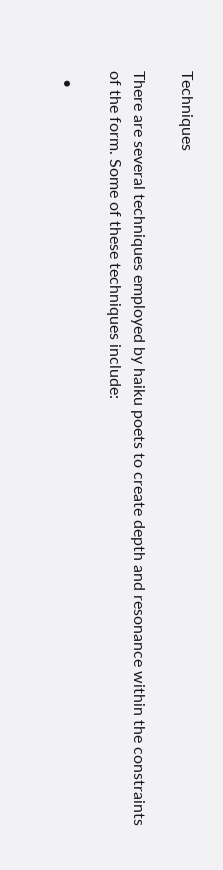Techniques

There are several techniques employed by haiku poets to create depth and resonance within the constraints of the form. Some of these techniques include:

  •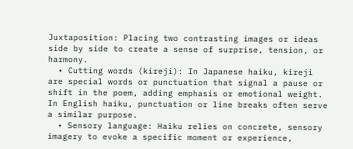Juxtaposition: Placing two contrasting images or ideas side by side to create a sense of surprise, tension, or harmony.
  • Cutting words (kireji): In Japanese haiku, kireji are special words or punctuation that signal a pause or shift in the poem, adding emphasis or emotional weight. In English haiku, punctuation or line breaks often serve a similar purpose.
  • Sensory language: Haiku relies on concrete, sensory imagery to evoke a specific moment or experience,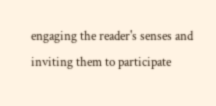engaging the reader's senses and inviting them to participate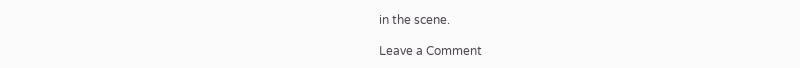in the scene.

Leave a Comment